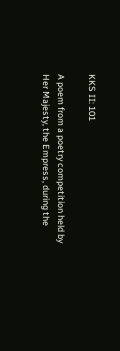KKS II: 101

A poem from a poetry competition held by Her Majesty, the Empress, during the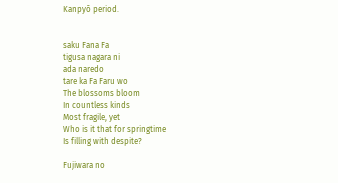Kanpyō period.


saku Fana Fa
tigusa nagara ni
ada naredo
tare ka Fa Faru wo
The blossoms bloom
In countless kinds
Most fragile, yet
Who is it that for springtime
Is filling with despite?

Fujiwara no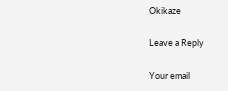Okikaze

Leave a Reply

Your email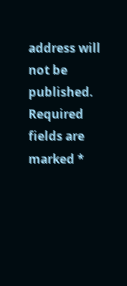address will not be published. Required fields are marked *